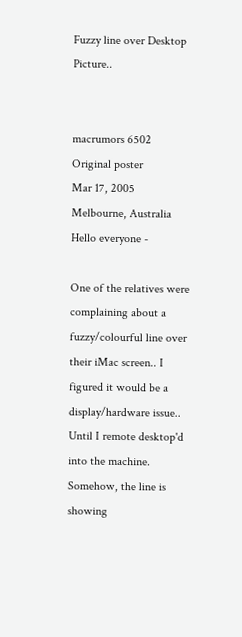Fuzzy line over Desktop Picture..


macrumors 6502
Original poster
Mar 17, 2005
Melbourne, Australia
Hello everyone -

One of the relatives were complaining about a fuzzy/colourful line over their iMac screen.. I figured it would be a display/hardware issue.. Until I remote desktop'd into the machine. Somehow, the line is showing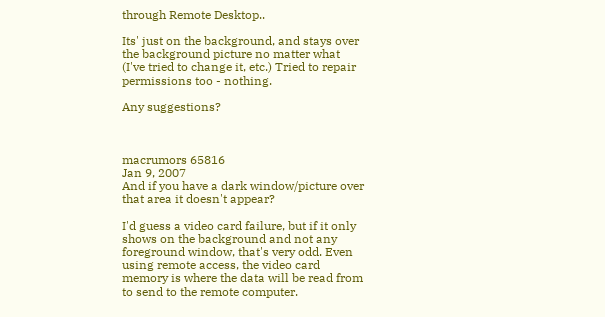through Remote Desktop..

Its' just on the background, and stays over the background picture no matter what (I've tried to change it, etc.) Tried to repair permissions too - nothing.

Any suggestions?



macrumors 65816
Jan 9, 2007
And if you have a dark window/picture over that area it doesn't appear?

I'd guess a video card failure, but if it only shows on the background and not any foreground window, that's very odd. Even using remote access, the video card memory is where the data will be read from to send to the remote computer.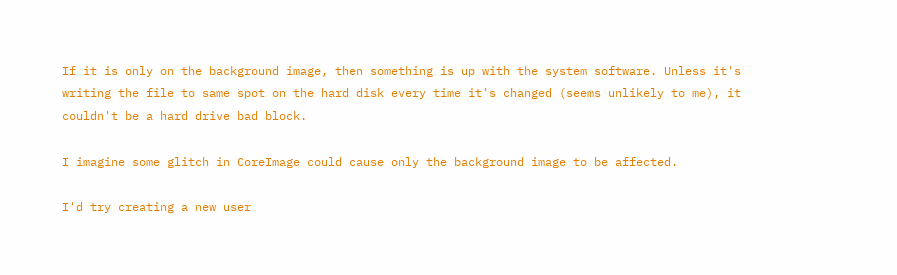If it is only on the background image, then something is up with the system software. Unless it's writing the file to same spot on the hard disk every time it's changed (seems unlikely to me), it couldn't be a hard drive bad block.

I imagine some glitch in CoreImage could cause only the background image to be affected.

I'd try creating a new user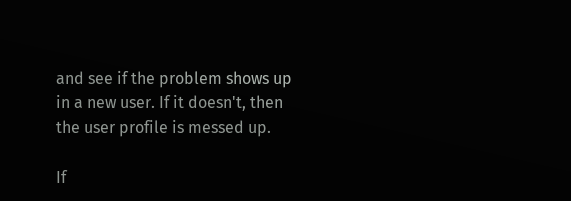and see if the problem shows up in a new user. If it doesn't, then the user profile is messed up.

If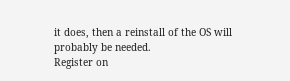it does, then a reinstall of the OS will probably be needed.
Register on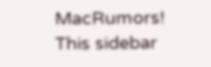MacRumors! This sidebar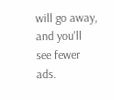will go away, and you'll see fewer ads.